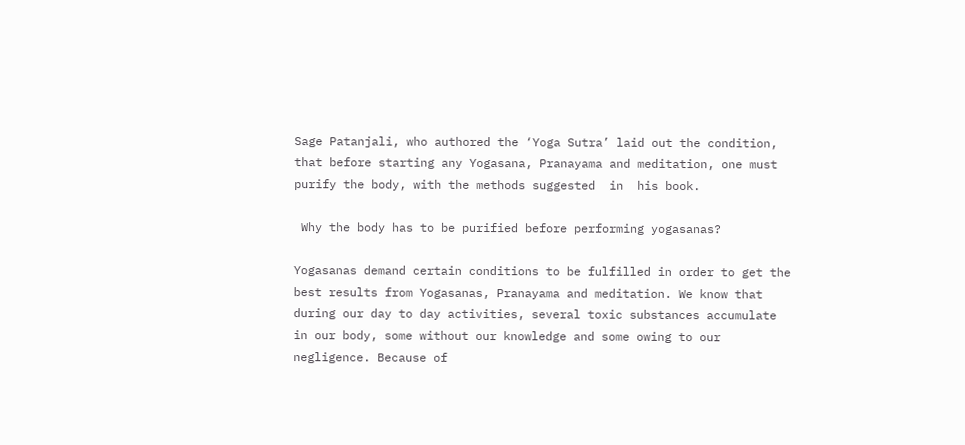Sage Patanjali, who authored the ‘Yoga Sutra’ laid out the condition, that before starting any Yogasana, Pranayama and meditation, one must purify the body, with the methods suggested  in  his book.

 Why the body has to be purified before performing yogasanas?

Yogasanas demand certain conditions to be fulfilled in order to get the best results from Yogasanas, Pranayama and meditation. We know that during our day to day activities, several toxic substances accumulate in our body, some without our knowledge and some owing to our negligence. Because of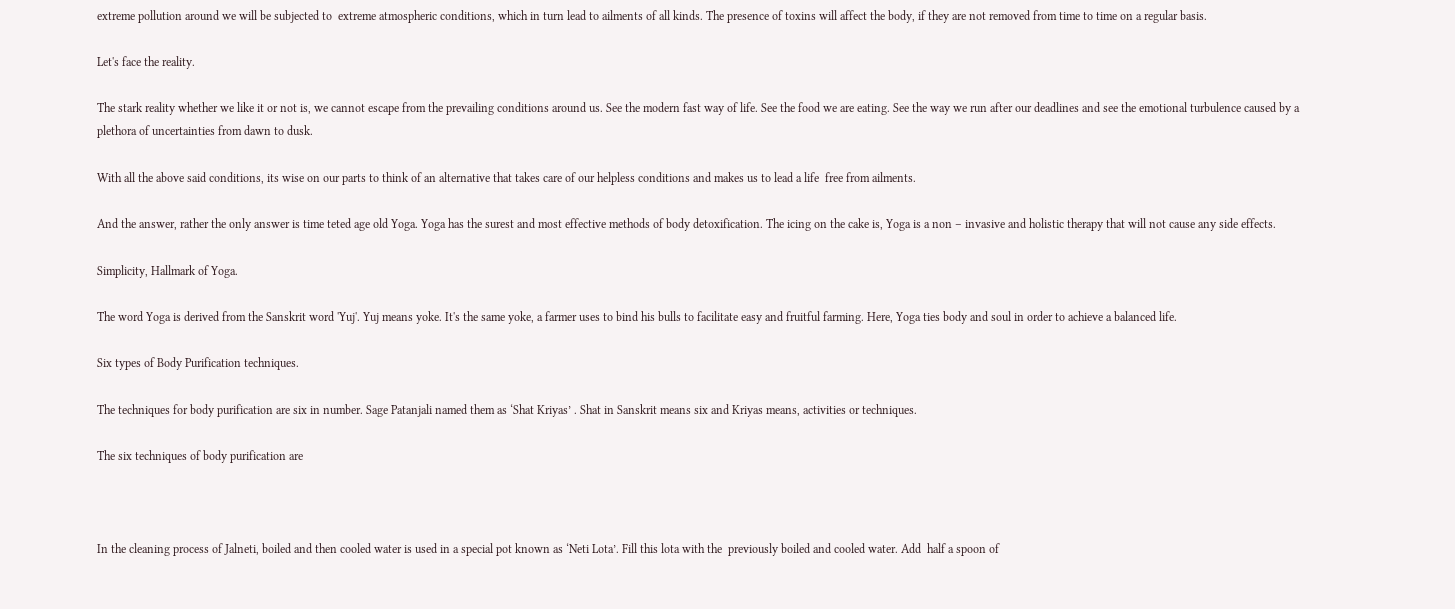extreme pollution around we will be subjected to  extreme atmospheric conditions, which in turn lead to ailments of all kinds. The presence of toxins will affect the body, if they are not removed from time to time on a regular basis.

Let's face the reality.

The stark reality whether we like it or not is, we cannot escape from the prevailing conditions around us. See the modern fast way of life. See the food we are eating. See the way we run after our deadlines and see the emotional turbulence caused by a plethora of uncertainties from dawn to dusk.

With all the above said conditions, its wise on our parts to think of an alternative that takes care of our helpless conditions and makes us to lead a life  free from ailments.

And the answer, rather the only answer is time teted age old Yoga. Yoga has the surest and most effective methods of body detoxification. The icing on the cake is, Yoga is a non – invasive and holistic therapy that will not cause any side effects.

Simplicity, Hallmark of Yoga.

The word Yoga is derived from the Sanskrit word 'Yuj'. Yuj means yoke. It's the same yoke, a farmer uses to bind his bulls to facilitate easy and fruitful farming. Here, Yoga ties body and soul in order to achieve a balanced life.

Six types of Body Purification techniques.

The techniques for body purification are six in number. Sage Patanjali named them as ‘Shat Kriyas’ . Shat in Sanskrit means six and Kriyas means, activities or techniques.

The six techniques of body purification are



In the cleaning process of Jalneti, boiled and then cooled water is used in a special pot known as ‘Neti Lota’. Fill this lota with the  previously boiled and cooled water. Add  half a spoon of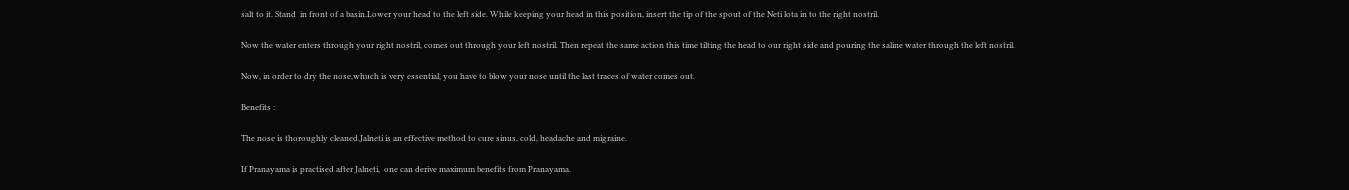salt to it. Stand  in front of a basin.Lower your head to the left side. While keeping your head in this position, insert the tip of the spout of the Neti lota in to the right nostril.

Now the water enters through your right nostril, comes out through your left nostril. Then repeat the same action this time tilting the head to our right side and pouring the saline water through the left nostril.

Now, in order to dry the nose,whuch is very essential, you have to blow your nose until the last traces of water comes out.

Benefits :

The nose is thoroughly cleaned.Jalneti is an effective method to cure sinus, cold, headache and migraine.

If Pranayama is practised after Jalneti,  one can derive maximum benefits from Pranayama.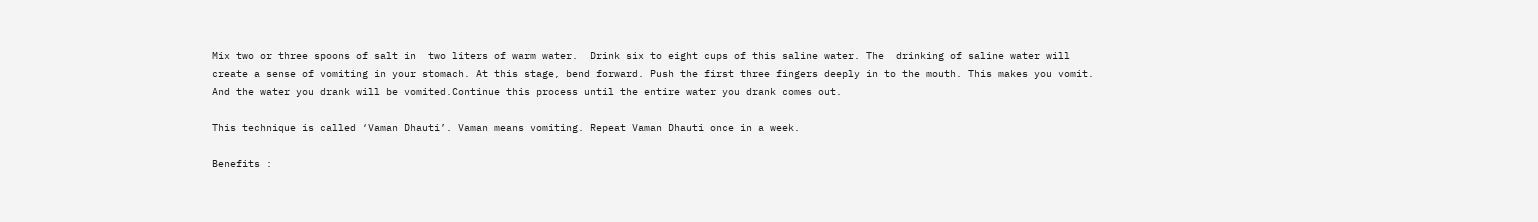Mix two or three spoons of salt in  two liters of warm water.  Drink six to eight cups of this saline water. The  drinking of saline water will create a sense of vomiting in your stomach. At this stage, bend forward. Push the first three fingers deeply in to the mouth. This makes you vomit. And the water you drank will be vomited.Continue this process until the entire water you drank comes out.

This technique is called ‘Vaman Dhauti’. Vaman means vomiting. Repeat Vaman Dhauti once in a week.

Benefits :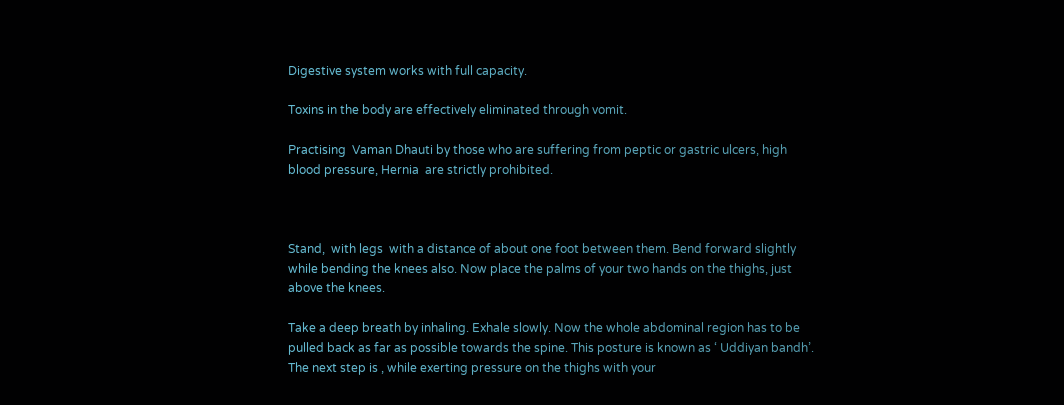Digestive system works with full capacity.

Toxins in the body are effectively eliminated through vomit.

Practising  Vaman Dhauti by those who are suffering from peptic or gastric ulcers, high blood pressure, Hernia  are strictly prohibited.



Stand,  with legs  with a distance of about one foot between them. Bend forward slightly while bending the knees also. Now place the palms of your two hands on the thighs, just above the knees.

Take a deep breath by inhaling. Exhale slowly. Now the whole abdominal region has to be pulled back as far as possible towards the spine. This posture is known as ‘ Uddiyan bandh’. The next step is , while exerting pressure on the thighs with your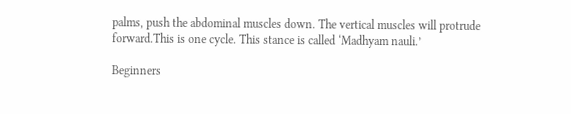palms, push the abdominal muscles down. The vertical muscles will protrude forward.This is one cycle. This stance is called ‘Madhyam nauli.’

Beginners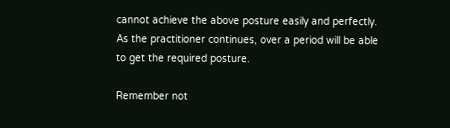cannot achieve the above posture easily and perfectly. As the practitioner continues, over a period will be able to get the required posture.

Remember not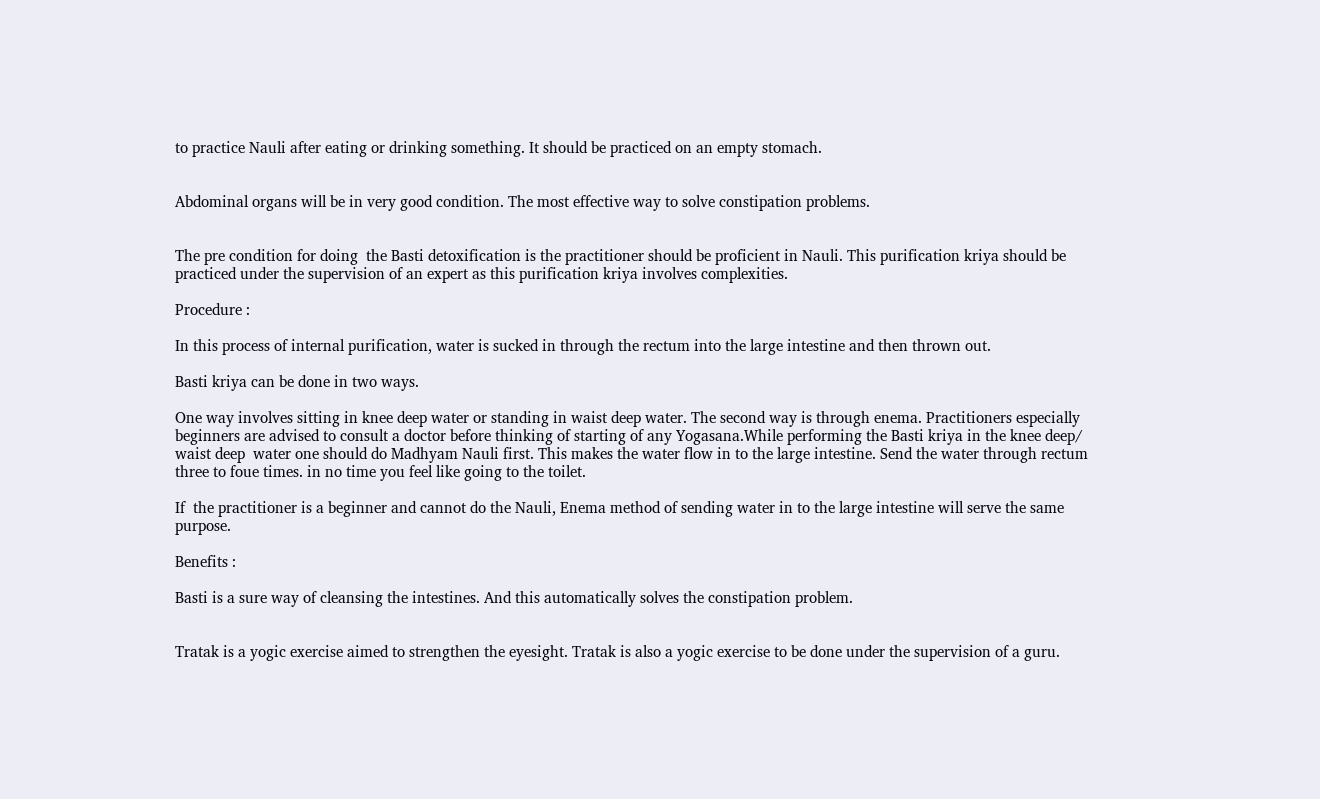to practice Nauli after eating or drinking something. It should be practiced on an empty stomach.


Abdominal organs will be in very good condition. The most effective way to solve constipation problems.


The pre condition for doing  the Basti detoxification is the practitioner should be proficient in Nauli. This purification kriya should be practiced under the supervision of an expert as this purification kriya involves complexities.

Procedure :

In this process of internal purification, water is sucked in through the rectum into the large intestine and then thrown out.

Basti kriya can be done in two ways.

One way involves sitting in knee deep water or standing in waist deep water. The second way is through enema. Practitioners especially beginners are advised to consult a doctor before thinking of starting of any Yogasana.While performing the Basti kriya in the knee deep/ waist deep  water one should do Madhyam Nauli first. This makes the water flow in to the large intestine. Send the water through rectum three to foue times. in no time you feel like going to the toilet.

If  the practitioner is a beginner and cannot do the Nauli, Enema method of sending water in to the large intestine will serve the same purpose.

Benefits :

Basti is a sure way of cleansing the intestines. And this automatically solves the constipation problem.


Tratak is a yogic exercise aimed to strengthen the eyesight. Tratak is also a yogic exercise to be done under the supervision of a guru.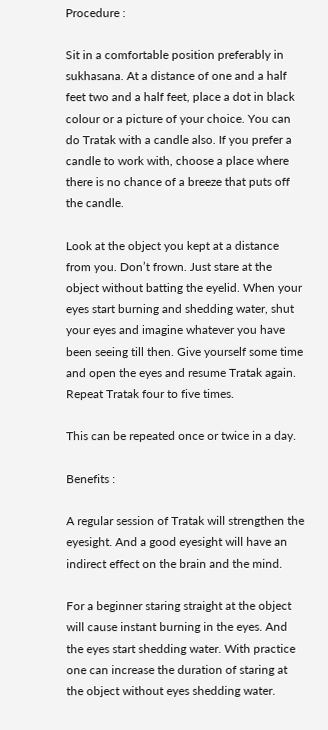Procedure :

Sit in a comfortable position preferably in  sukhasana. At a distance of one and a half feet two and a half feet, place a dot in black colour or a picture of your choice. You can do Tratak with a candle also. If you prefer a candle to work with, choose a place where there is no chance of a breeze that puts off the candle.

Look at the object you kept at a distance from you. Don’t frown. Just stare at the object without batting the eyelid. When your eyes start burning and shedding water, shut your eyes and imagine whatever you have been seeing till then. Give yourself some time and open the eyes and resume Tratak again. Repeat Tratak four to five times.

This can be repeated once or twice in a day.

Benefits :

A regular session of Tratak will strengthen the eyesight. And a good eyesight will have an indirect effect on the brain and the mind.

For a beginner staring straight at the object will cause instant burning in the eyes. And the eyes start shedding water. With practice one can increase the duration of staring at the object without eyes shedding water.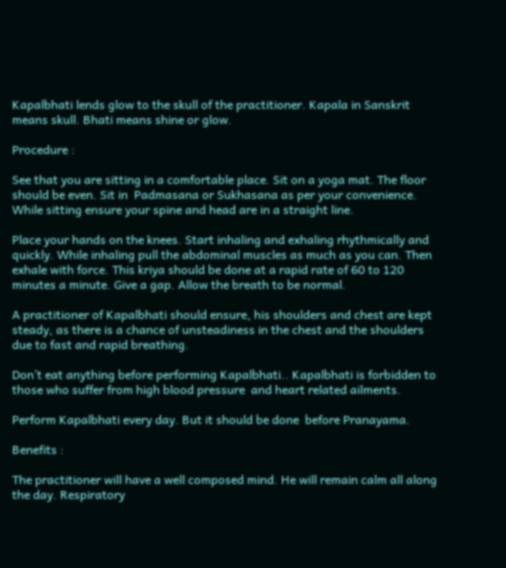Kapalbhati lends glow to the skull of the practitioner. Kapala in Sanskrit means skull. Bhati means shine or glow.

Procedure :

See that you are sitting in a comfortable place. Sit on a yoga mat. The floor should be even. Sit in  Padmasana or Sukhasana as per your convenience. While sitting ensure your spine and head are in a straight line.

Place your hands on the knees. Start inhaling and exhaling rhythmically and quickly. While inhaling pull the abdominal muscles as much as you can. Then exhale with force. This kriya should be done at a rapid rate of 60 to 120 minutes a minute. Give a gap. Allow the breath to be normal.

A practitioner of Kapalbhati should ensure, his shoulders and chest are kept steady, as there is a chance of unsteadiness in the chest and the shoulders due to fast and rapid breathing.

Don’t eat anything before performing Kapalbhati.. Kapalbhati is forbidden to those who suffer from high blood pressure  and heart related ailments.

Perform Kapalbhati every day. But it should be done  before Pranayama.

Benefits :

The practitioner will have a well composed mind. He will remain calm all along the day. Respiratory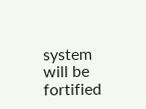system will be fortified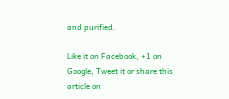and purified.

Like it on Facebook, +1 on Google, Tweet it or share this article on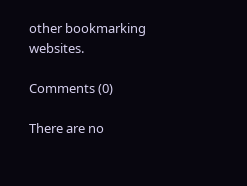other bookmarking websites.

Comments (0)

There are no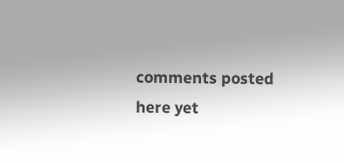comments posted here yet